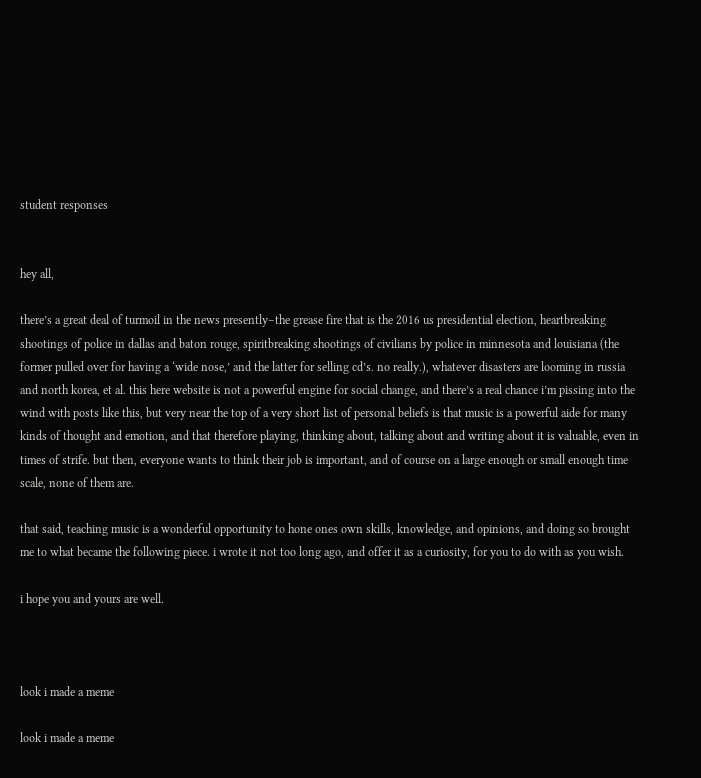student responses


hey all,

there’s a great deal of turmoil in the news presently–the grease fire that is the 2016 us presidential election, heartbreaking shootings of police in dallas and baton rouge, spiritbreaking shootings of civilians by police in minnesota and louisiana (the former pulled over for having a ‘wide nose,’ and the latter for selling cd’s. no really.), whatever disasters are looming in russia and north korea, et al. this here website is not a powerful engine for social change, and there’s a real chance i’m pissing into the wind with posts like this, but very near the top of a very short list of personal beliefs is that music is a powerful aide for many kinds of thought and emotion, and that therefore playing, thinking about, talking about and writing about it is valuable, even in times of strife. but then, everyone wants to think their job is important, and of course on a large enough or small enough time scale, none of them are.

that said, teaching music is a wonderful opportunity to hone ones own skills, knowledge, and opinions, and doing so brought me to what became the following piece. i wrote it not too long ago, and offer it as a curiosity, for you to do with as you wish.

i hope you and yours are well.



look i made a meme

look i made a meme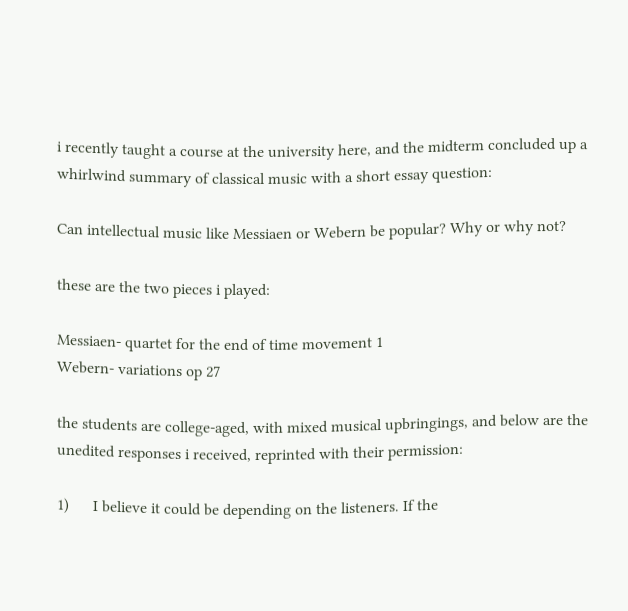i recently taught a course at the university here, and the midterm concluded up a whirlwind summary of classical music with a short essay question:

Can intellectual music like Messiaen or Webern be popular? Why or why not?

these are the two pieces i played:

Messiaen- quartet for the end of time movement 1
Webern- variations op 27

the students are college-aged, with mixed musical upbringings, and below are the unedited responses i received, reprinted with their permission:

1)      I believe it could be depending on the listeners. If the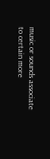music or sounds associate to certain more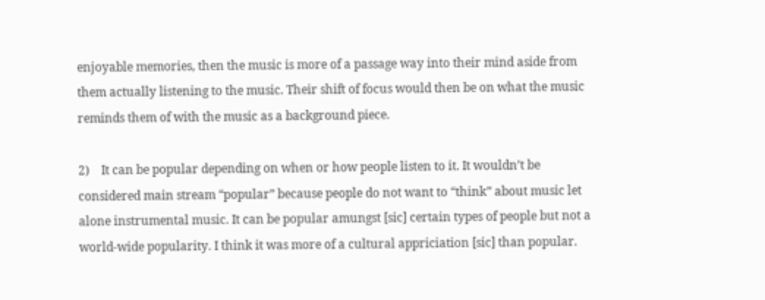enjoyable memories, then the music is more of a passage way into their mind aside from them actually listening to the music. Their shift of focus would then be on what the music reminds them of with the music as a background piece.

2)    It can be popular depending on when or how people listen to it. It wouldn’t be considered main stream “popular” because people do not want to “think” about music let alone instrumental music. It can be popular amungst [sic] certain types of people but not a world-wide popularity. I think it was more of a cultural appriciation [sic] than popular.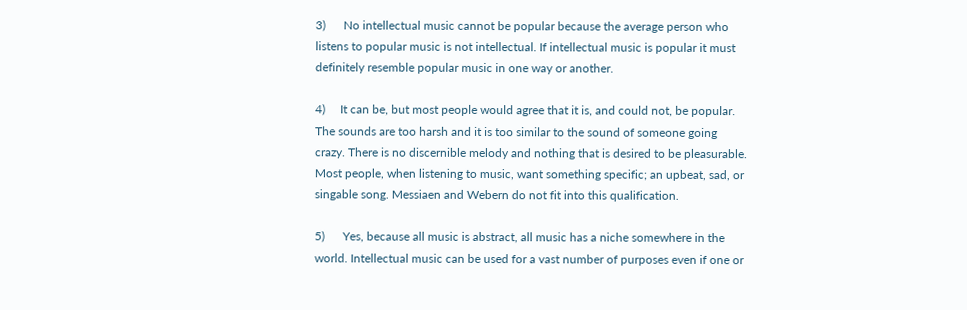3)      No intellectual music cannot be popular because the average person who listens to popular music is not intellectual. If intellectual music is popular it must definitely resemble popular music in one way or another.

4)     It can be, but most people would agree that it is, and could not, be popular. The sounds are too harsh and it is too similar to the sound of someone going crazy. There is no discernible melody and nothing that is desired to be pleasurable. Most people, when listening to music, want something specific; an upbeat, sad, or singable song. Messiaen and Webern do not fit into this qualification.

5)      Yes, because all music is abstract, all music has a niche somewhere in the world. Intellectual music can be used for a vast number of purposes even if one or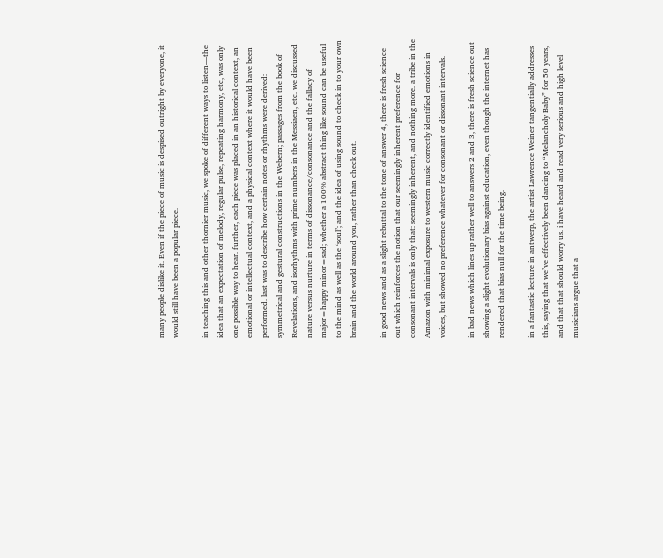many people dislike it. Even if the piece of music is despised outright by everyone, it would still have been a popular piece.

in teaching this and other thornier music, we spoke of different ways to listen—the idea that an expectation of melody, regular pulse, repeating harmony, etc, was only one possible way to hear. further, each piece was placed in an historical context, an emotional or intellectual context, and a physical context where it would have been performed. last was to describe how certain notes or rhythms were derived: symmetrical and gestural constructions in the Webern; passages from the book of Revelations, and isorhythms with prime numbers in the Messiaen, etc. we discussed nature versus nurture in terms of dissonance/consonance and the fallacy of major=happy minor=sad; whether a 100% abstract thing like sound can be useful to the mind as well as the ‘soul’; and the idea of using sound to check in to your own brain and the world around you, rather than check out.

in good news and as a slight rebuttal to the tone of answer 4, there is fresh science out which reinforces the notion that our seemingly inherent preference for consonant intervals is only that: seemingly inherent, and nothing more. a tribe in the Amazon with minimal exposure to western music correctly identified emotions in voices, but showed no preference whatever for consonant or dissonant intervals.

in bad news which lines up rather well to answers 2 and 3, there is fresh science out showing a slight evolutionary bias against education, even though the internet has rendered that bias null for the time being.

in a fantastic lecture in antwerp, the artist Lawrence Weiner tangentially addresses this, saying that we’ve effectively been dancing to “Melancholy Baby” for 50 years, and that that should worry us. i have heard and read very serious and high level musicians argue that a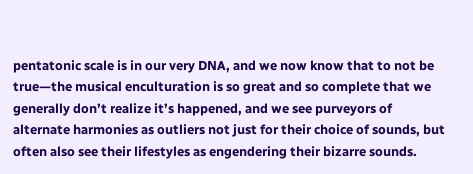pentatonic scale is in our very DNA, and we now know that to not be true—the musical enculturation is so great and so complete that we generally don’t realize it’s happened, and we see purveyors of alternate harmonies as outliers not just for their choice of sounds, but often also see their lifestyles as engendering their bizarre sounds.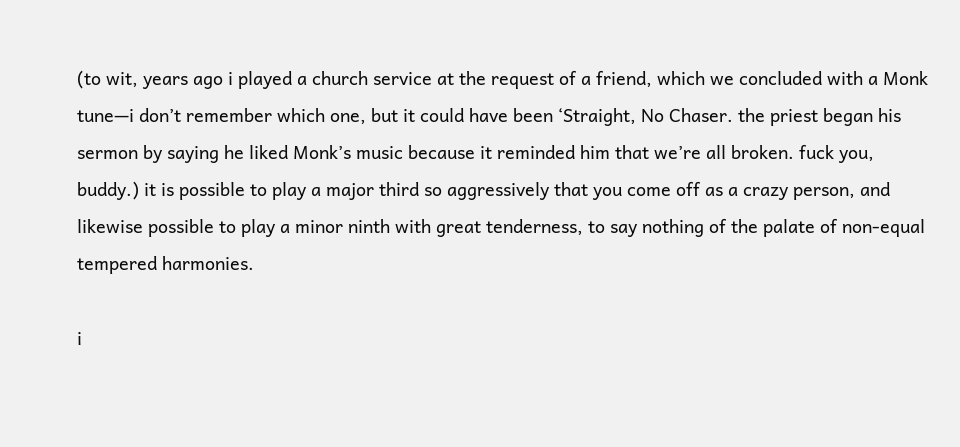(to wit, years ago i played a church service at the request of a friend, which we concluded with a Monk tune—i don’t remember which one, but it could have been ‘Straight, No Chaser. the priest began his sermon by saying he liked Monk’s music because it reminded him that we’re all broken. fuck you, buddy.) it is possible to play a major third so aggressively that you come off as a crazy person, and likewise possible to play a minor ninth with great tenderness, to say nothing of the palate of non-equal tempered harmonies.

i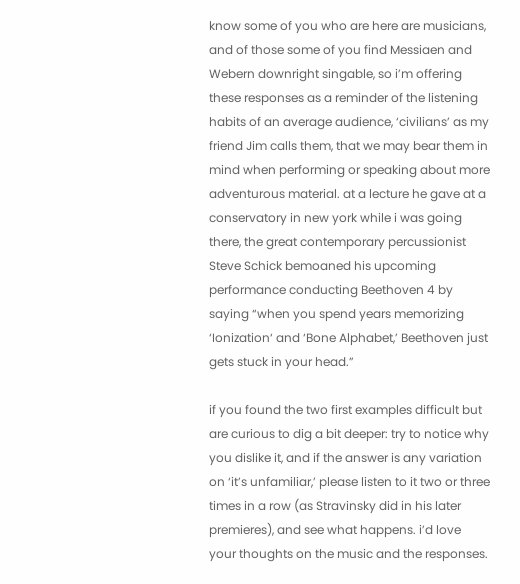know some of you who are here are musicians, and of those some of you find Messiaen and Webern downright singable, so i’m offering these responses as a reminder of the listening habits of an average audience, ‘civilians’ as my friend Jim calls them, that we may bear them in mind when performing or speaking about more adventurous material. at a lecture he gave at a conservatory in new york while i was going there, the great contemporary percussionist Steve Schick bemoaned his upcoming performance conducting Beethoven 4 by saying “when you spend years memorizing ‘Ionization‘ and ‘Bone Alphabet,’ Beethoven just gets stuck in your head.”

if you found the two first examples difficult but are curious to dig a bit deeper: try to notice why you dislike it, and if the answer is any variation on ‘it’s unfamiliar,’ please listen to it two or three times in a row (as Stravinsky did in his later premieres), and see what happens. i’d love your thoughts on the music and the responses.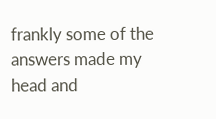frankly some of the answers made my head and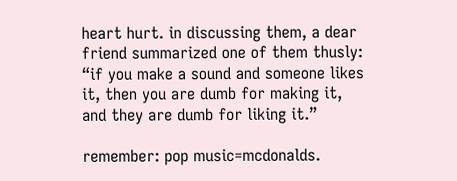heart hurt. in discussing them, a dear friend summarized one of them thusly: “if you make a sound and someone likes it, then you are dumb for making it, and they are dumb for liking it.”

remember: pop music=mcdonalds.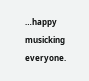…happy musicking everyone.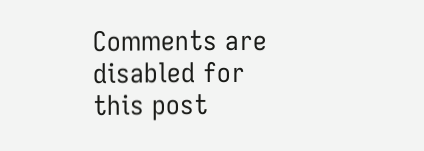Comments are disabled for this post